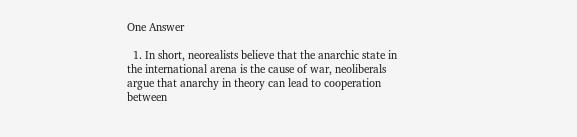One Answer

  1. In short, neorealists believe that the anarchic state in the international arena is the cause of war, neoliberals argue that anarchy in theory can lead to cooperation between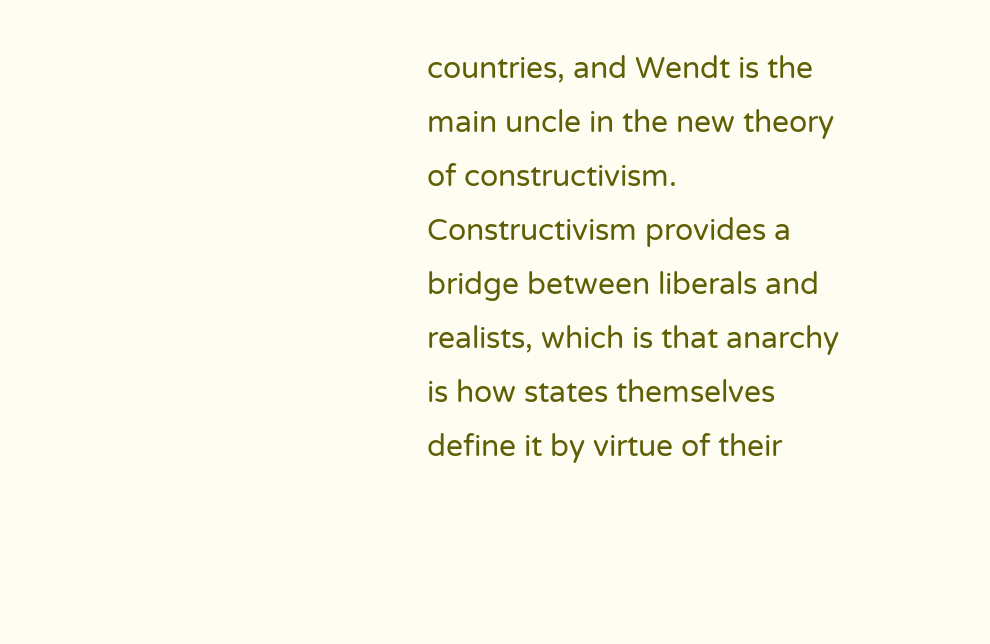countries, and Wendt is the main uncle in the new theory of constructivism. Constructivism provides a bridge between liberals and realists, which is that anarchy is how states themselves define it by virtue of their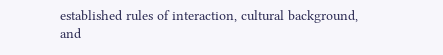established rules of interaction, cultural background, and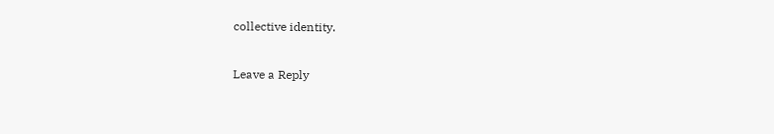collective identity.

Leave a Reply